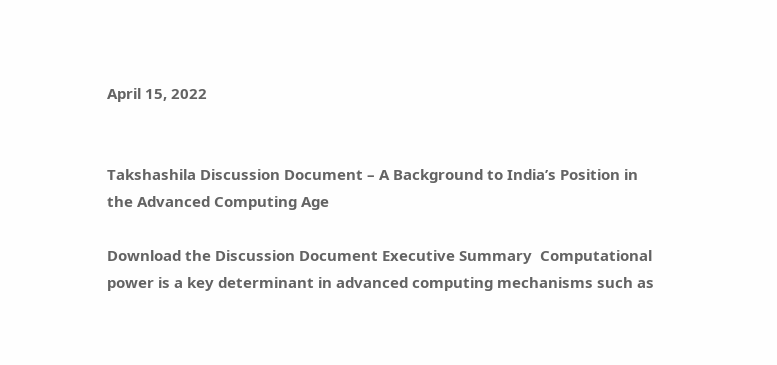April 15, 2022


Takshashila Discussion Document – A Background to India’s Position in the Advanced Computing Age

Download the Discussion Document Executive Summary  Computational power is a key determinant in advanced computing mechanisms such as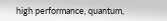high performance, quantum,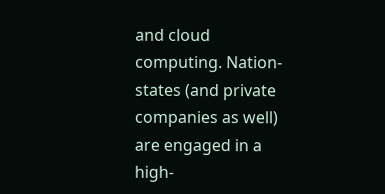and cloud computing. Nation-states (and private companies as well) are engaged in a high-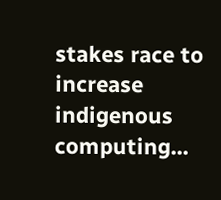stakes race to increase indigenous computing...